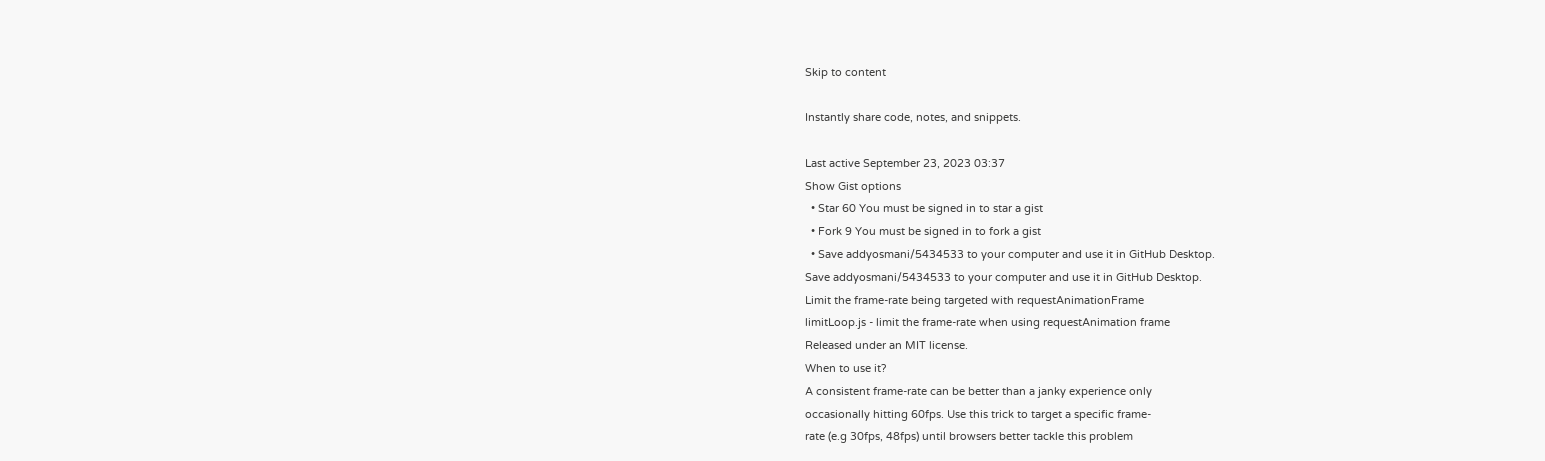Skip to content

Instantly share code, notes, and snippets.

Last active September 23, 2023 03:37
Show Gist options
  • Star 60 You must be signed in to star a gist
  • Fork 9 You must be signed in to fork a gist
  • Save addyosmani/5434533 to your computer and use it in GitHub Desktop.
Save addyosmani/5434533 to your computer and use it in GitHub Desktop.
Limit the frame-rate being targeted with requestAnimationFrame
limitLoop.js - limit the frame-rate when using requestAnimation frame
Released under an MIT license.
When to use it?
A consistent frame-rate can be better than a janky experience only
occasionally hitting 60fps. Use this trick to target a specific frame-
rate (e.g 30fps, 48fps) until browsers better tackle this problem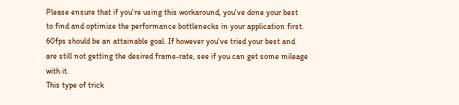Please ensure that if you're using this workaround, you've done your best
to find and optimize the performance bottlenecks in your application first.
60fps should be an attainable goal. If however you've tried your best and
are still not getting the desired frame-rate, see if you can get some mileage
with it.
This type of trick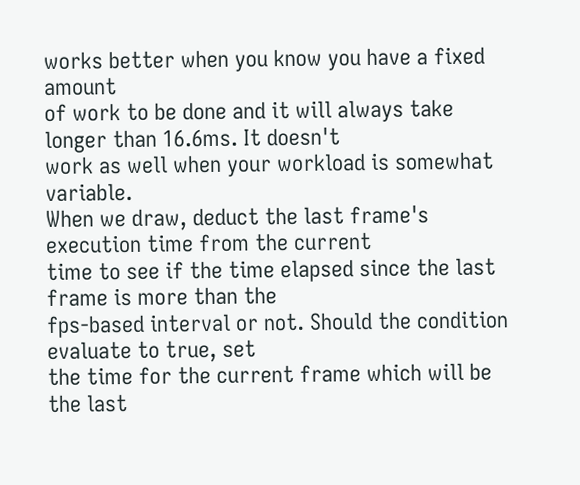works better when you know you have a fixed amount
of work to be done and it will always take longer than 16.6ms. It doesn't
work as well when your workload is somewhat variable.
When we draw, deduct the last frame's execution time from the current
time to see if the time elapsed since the last frame is more than the
fps-based interval or not. Should the condition evaluate to true, set
the time for the current frame which will be the last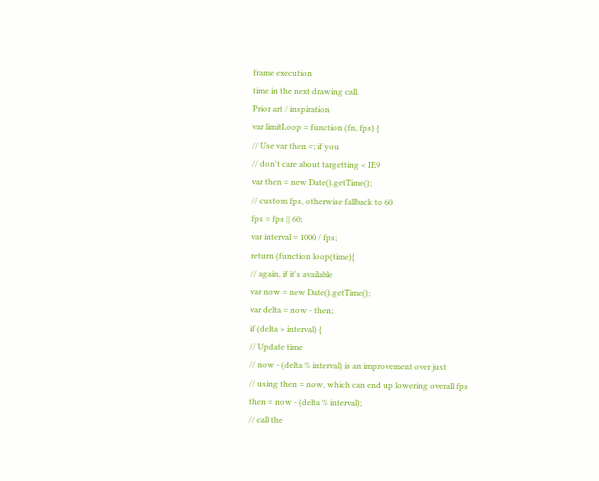frame execution
time in the next drawing call.
Prior art / inspiration
var limitLoop = function (fn, fps) {
// Use var then =; if you
// don't care about targetting < IE9
var then = new Date().getTime();
// custom fps, otherwise fallback to 60
fps = fps || 60;
var interval = 1000 / fps;
return (function loop(time){
// again, if it's available
var now = new Date().getTime();
var delta = now - then;
if (delta > interval) {
// Update time
// now - (delta % interval) is an improvement over just
// using then = now, which can end up lowering overall fps
then = now - (delta % interval);
// call the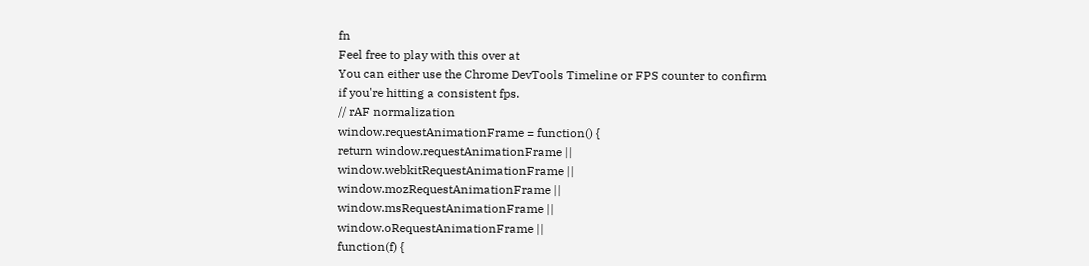fn
Feel free to play with this over at
You can either use the Chrome DevTools Timeline or FPS counter to confirm
if you're hitting a consistent fps.
// rAF normalization
window.requestAnimationFrame = function() {
return window.requestAnimationFrame ||
window.webkitRequestAnimationFrame ||
window.mozRequestAnimationFrame ||
window.msRequestAnimationFrame ||
window.oRequestAnimationFrame ||
function(f) {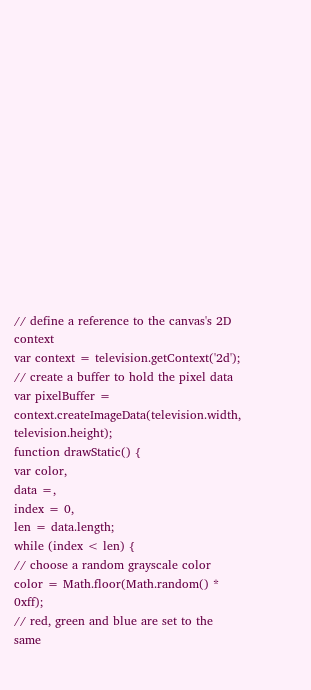// define a reference to the canvas's 2D context
var context = television.getContext('2d');
// create a buffer to hold the pixel data
var pixelBuffer = context.createImageData(television.width, television.height);
function drawStatic() {
var color,
data =,
index = 0,
len = data.length;
while (index < len) {
// choose a random grayscale color
color = Math.floor(Math.random() * 0xff);
// red, green and blue are set to the same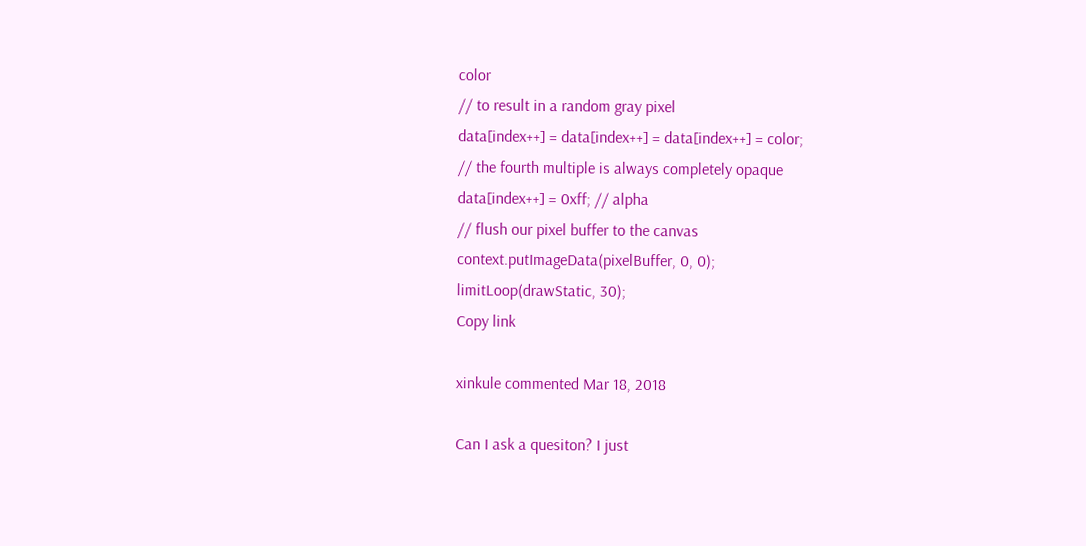color
// to result in a random gray pixel
data[index++] = data[index++] = data[index++] = color;
// the fourth multiple is always completely opaque
data[index++] = 0xff; // alpha
// flush our pixel buffer to the canvas
context.putImageData(pixelBuffer, 0, 0);
limitLoop(drawStatic, 30);
Copy link

xinkule commented Mar 18, 2018

Can I ask a quesiton? I just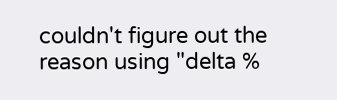couldn't figure out the reason using "delta %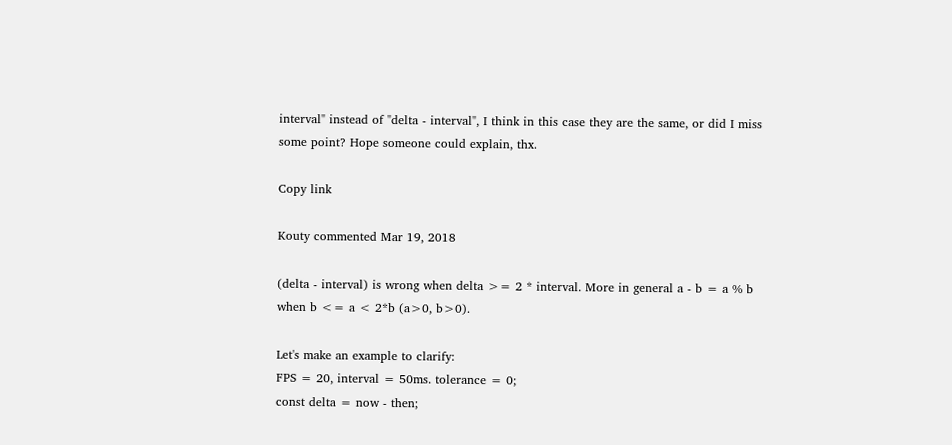interval" instead of "delta - interval", I think in this case they are the same, or did I miss some point? Hope someone could explain, thx.

Copy link

Kouty commented Mar 19, 2018

(delta - interval) is wrong when delta >= 2 * interval. More in general a - b = a % b when b <= a < 2*b (a>0, b>0).

Let's make an example to clarify:
FPS = 20, interval = 50ms. tolerance = 0;
const delta = now - then;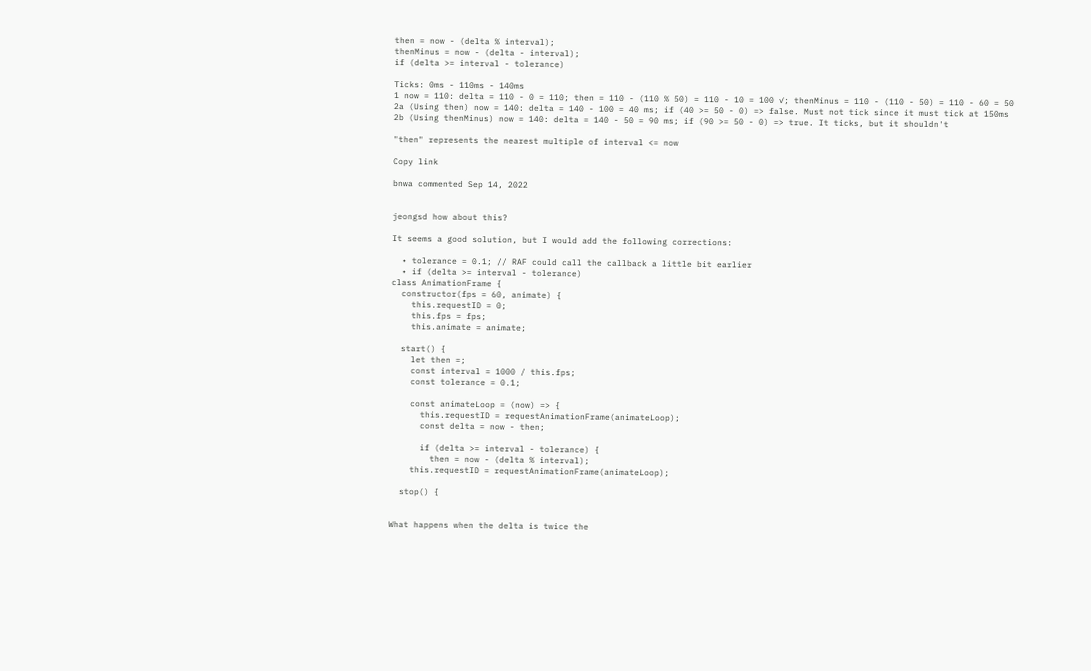then = now - (delta % interval);
thenMinus = now - (delta - interval);
if (delta >= interval - tolerance)

Ticks: 0ms - 110ms - 140ms
1 now = 110: delta = 110 - 0 = 110; then = 110 - (110 % 50) = 110 - 10 = 100 ✓; thenMinus = 110 - (110 - 50) = 110 - 60 = 50
2a (Using then) now = 140: delta = 140 - 100 = 40 ms; if (40 >= 50 - 0) => false. Must not tick since it must tick at 150ms
2b (Using thenMinus) now = 140: delta = 140 - 50 = 90 ms; if (90 >= 50 - 0) => true. It ticks, but it shouldn't

"then" represents the nearest multiple of interval <= now

Copy link

bnwa commented Sep 14, 2022


jeongsd how about this?

It seems a good solution, but I would add the following corrections:

  • tolerance = 0.1; // RAF could call the callback a little bit earlier
  • if (delta >= interval - tolerance)
class AnimationFrame {
  constructor(fps = 60, animate) {
    this.requestID = 0;
    this.fps = fps;
    this.animate = animate;

  start() {
    let then =;
    const interval = 1000 / this.fps;
    const tolerance = 0.1;

    const animateLoop = (now) => {
      this.requestID = requestAnimationFrame(animateLoop);
      const delta = now - then;

      if (delta >= interval - tolerance) {
        then = now - (delta % interval);
    this.requestID = requestAnimationFrame(animateLoop);

  stop() {


What happens when the delta is twice the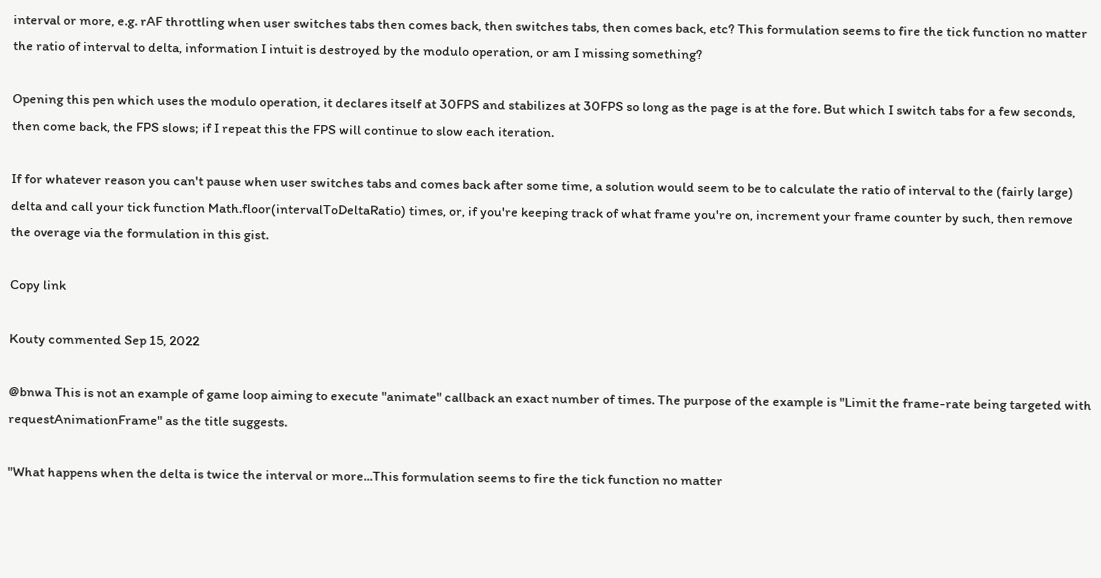interval or more, e.g. rAF throttling when user switches tabs then comes back, then switches tabs, then comes back, etc? This formulation seems to fire the tick function no matter the ratio of interval to delta, information I intuit is destroyed by the modulo operation, or am I missing something?

Opening this pen which uses the modulo operation, it declares itself at 30FPS and stabilizes at 30FPS so long as the page is at the fore. But which I switch tabs for a few seconds, then come back, the FPS slows; if I repeat this the FPS will continue to slow each iteration.

If for whatever reason you can't pause when user switches tabs and comes back after some time, a solution would seem to be to calculate the ratio of interval to the (fairly large) delta and call your tick function Math.floor(intervalToDeltaRatio) times, or, if you're keeping track of what frame you're on, increment your frame counter by such, then remove the overage via the formulation in this gist.

Copy link

Kouty commented Sep 15, 2022

@bnwa This is not an example of game loop aiming to execute "animate" callback an exact number of times. The purpose of the example is "Limit the frame-rate being targeted with requestAnimationFrame" as the title suggests.

"What happens when the delta is twice the interval or more...This formulation seems to fire the tick function no matter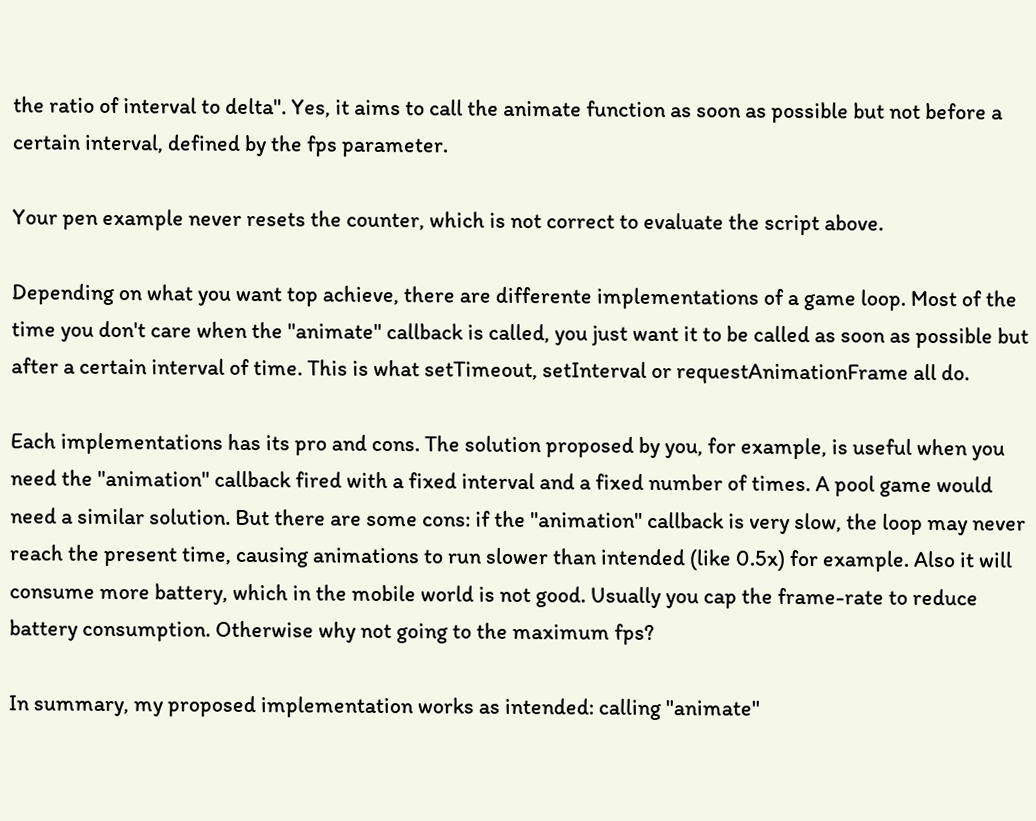the ratio of interval to delta". Yes, it aims to call the animate function as soon as possible but not before a certain interval, defined by the fps parameter.

Your pen example never resets the counter, which is not correct to evaluate the script above.

Depending on what you want top achieve, there are differente implementations of a game loop. Most of the time you don't care when the "animate" callback is called, you just want it to be called as soon as possible but after a certain interval of time. This is what setTimeout, setInterval or requestAnimationFrame all do.

Each implementations has its pro and cons. The solution proposed by you, for example, is useful when you need the "animation" callback fired with a fixed interval and a fixed number of times. A pool game would need a similar solution. But there are some cons: if the "animation" callback is very slow, the loop may never reach the present time, causing animations to run slower than intended (like 0.5x) for example. Also it will consume more battery, which in the mobile world is not good. Usually you cap the frame-rate to reduce battery consumption. Otherwise why not going to the maximum fps?

In summary, my proposed implementation works as intended: calling "animate"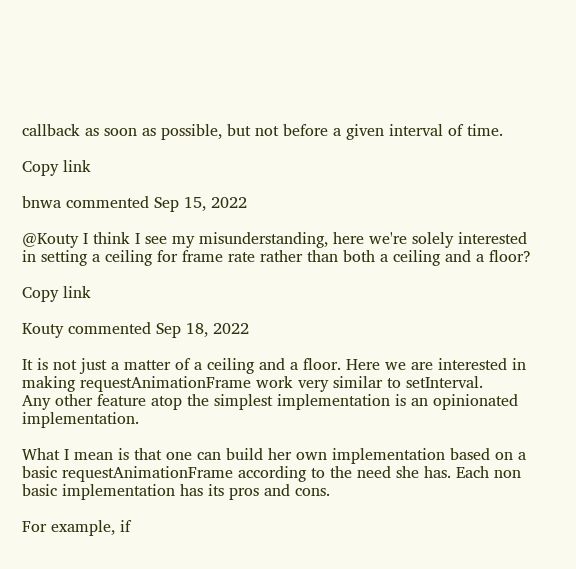callback as soon as possible, but not before a given interval of time.

Copy link

bnwa commented Sep 15, 2022

@Kouty I think I see my misunderstanding, here we're solely interested in setting a ceiling for frame rate rather than both a ceiling and a floor?

Copy link

Kouty commented Sep 18, 2022

It is not just a matter of a ceiling and a floor. Here we are interested in making requestAnimationFrame work very similar to setInterval.
Any other feature atop the simplest implementation is an opinionated implementation.

What I mean is that one can build her own implementation based on a basic requestAnimationFrame according to the need she has. Each non basic implementation has its pros and cons.

For example, if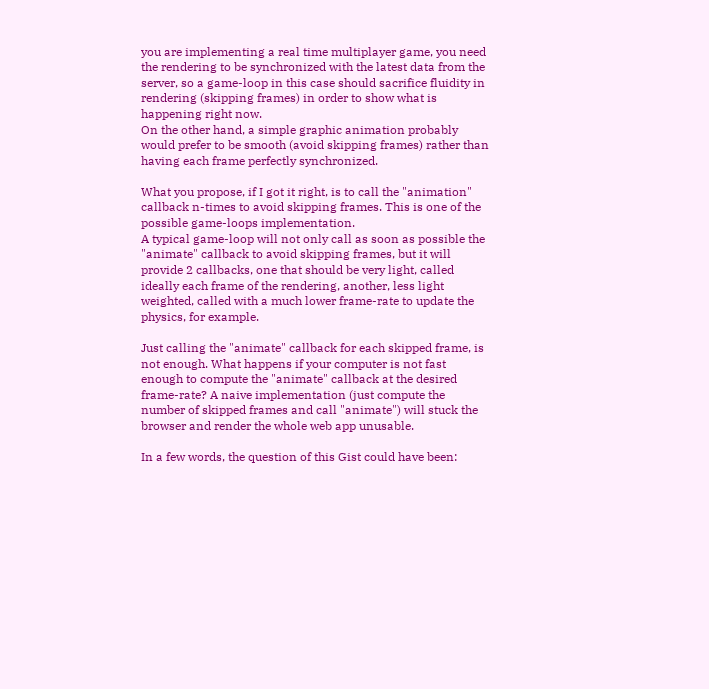you are implementing a real time multiplayer game, you need the rendering to be synchronized with the latest data from the server, so a game-loop in this case should sacrifice fluidity in rendering (skipping frames) in order to show what is happening right now.
On the other hand, a simple graphic animation probably would prefer to be smooth (avoid skipping frames) rather than having each frame perfectly synchronized.

What you propose, if I got it right, is to call the "animation" callback n-times to avoid skipping frames. This is one of the possible game-loops implementation.
A typical game-loop will not only call as soon as possible the "animate" callback to avoid skipping frames, but it will provide 2 callbacks, one that should be very light, called ideally each frame of the rendering, another, less light weighted, called with a much lower frame-rate to update the physics, for example.

Just calling the "animate" callback for each skipped frame, is not enough. What happens if your computer is not fast enough to compute the "animate" callback at the desired frame-rate? A naive implementation (just compute the number of skipped frames and call "animate") will stuck the browser and render the whole web app unusable.

In a few words, the question of this Gist could have been: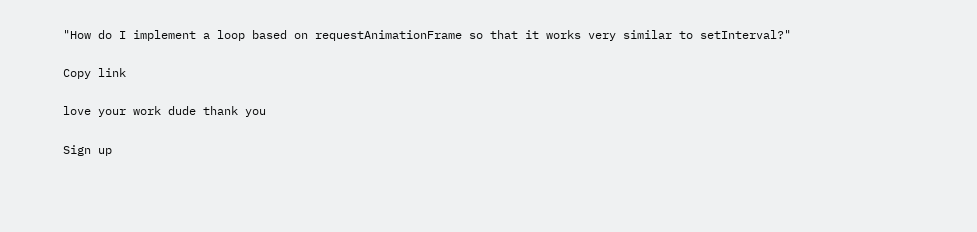"How do I implement a loop based on requestAnimationFrame so that it works very similar to setInterval?"

Copy link

love your work dude thank you

Sign up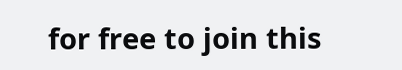for free to join this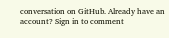conversation on GitHub. Already have an account? Sign in to comment